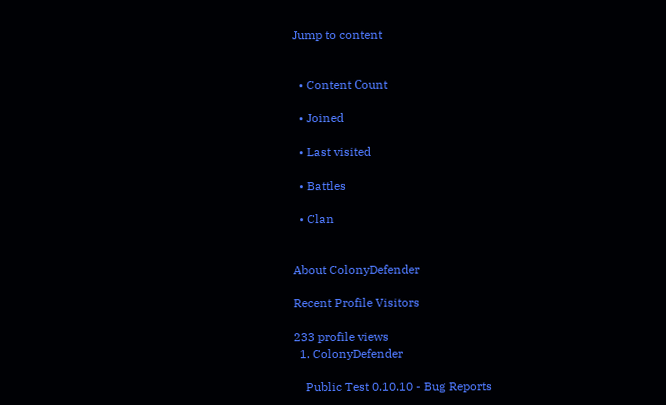Jump to content


  • Content Сount

  • Joined

  • Last visited

  • Battles

  • Clan


About ColonyDefender

Recent Profile Visitors

233 profile views
  1. ColonyDefender

    Public Test 0.10.10 - Bug Reports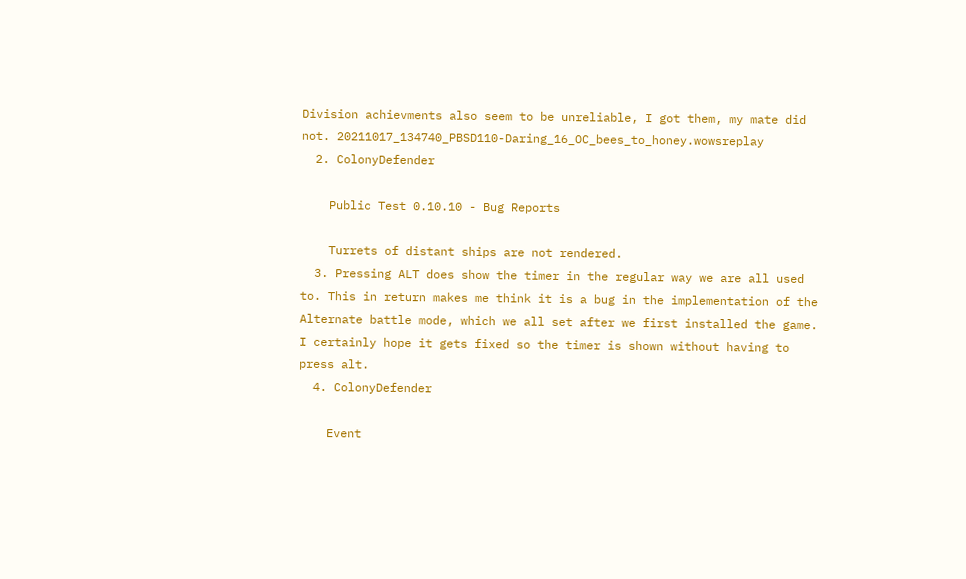Division achievments also seem to be unreliable, I got them, my mate did not. 20211017_134740_PBSD110-Daring_16_OC_bees_to_honey.wowsreplay
  2. ColonyDefender

    Public Test 0.10.10 - Bug Reports

    Turrets of distant ships are not rendered.
  3. Pressing ALT does show the timer in the regular way we are all used to. This in return makes me think it is a bug in the implementation of the Alternate battle mode, which we all set after we first installed the game. I certainly hope it gets fixed so the timer is shown without having to press alt.
  4. ColonyDefender

    Event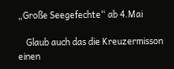„Große Seegefechte“ ab 4.Mai

    Glaub auch das die Kreuzermisson einen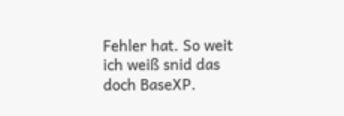Fehler hat. So weit ich weiß snid das doch BaseXP.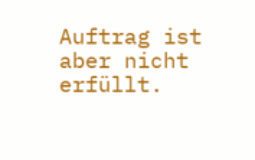Auftrag ist aber nicht erfüllt.